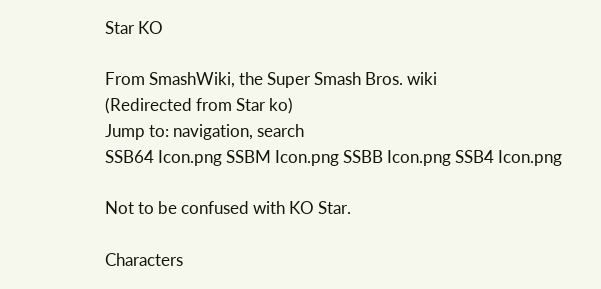Star KO

From SmashWiki, the Super Smash Bros. wiki
(Redirected from Star ko)
Jump to: navigation, search
SSB64 Icon.png SSBM Icon.png SSBB Icon.png SSB4 Icon.png

Not to be confused with KO Star.

Characters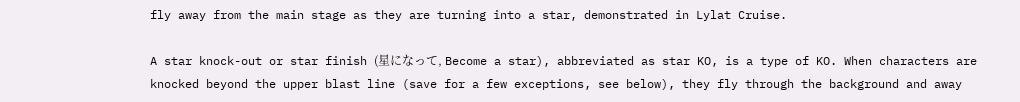fly away from the main stage as they are turning into a star, demonstrated in Lylat Cruise.

A star knock-out or star finish (星になって, Become a star), abbreviated as star KO, is a type of KO. When characters are knocked beyond the upper blast line (save for a few exceptions, see below), they fly through the background and away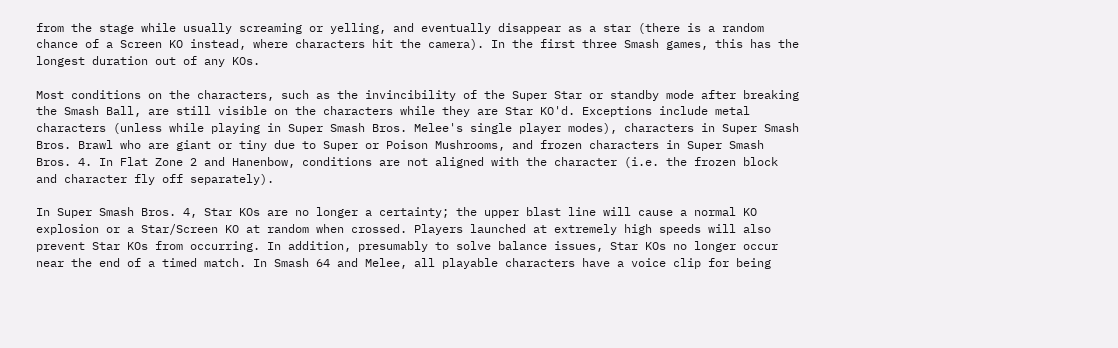from the stage while usually screaming or yelling, and eventually disappear as a star (there is a random chance of a Screen KO instead, where characters hit the camera). In the first three Smash games, this has the longest duration out of any KOs.

Most conditions on the characters, such as the invincibility of the Super Star or standby mode after breaking the Smash Ball, are still visible on the characters while they are Star KO'd. Exceptions include metal characters (unless while playing in Super Smash Bros. Melee's single player modes), characters in Super Smash Bros. Brawl who are giant or tiny due to Super or Poison Mushrooms, and frozen characters in Super Smash Bros. 4. In Flat Zone 2 and Hanenbow, conditions are not aligned with the character (i.e. the frozen block and character fly off separately).

In Super Smash Bros. 4, Star KOs are no longer a certainty; the upper blast line will cause a normal KO explosion or a Star/Screen KO at random when crossed. Players launched at extremely high speeds will also prevent Star KOs from occurring. In addition, presumably to solve balance issues, Star KOs no longer occur near the end of a timed match. In Smash 64 and Melee, all playable characters have a voice clip for being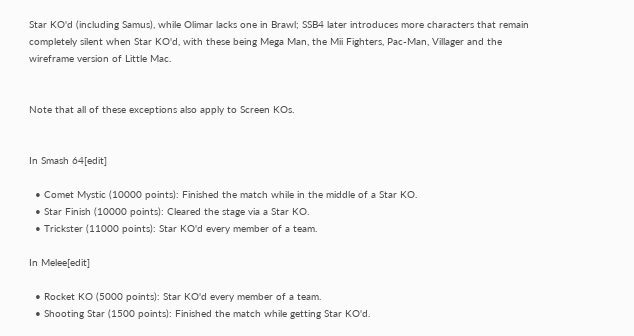Star KO'd (including Samus), while Olimar lacks one in Brawl; SSB4 later introduces more characters that remain completely silent when Star KO'd, with these being Mega Man, the Mii Fighters, Pac-Man, Villager and the wireframe version of Little Mac.


Note that all of these exceptions also apply to Screen KOs.


In Smash 64[edit]

  • Comet Mystic (10000 points): Finished the match while in the middle of a Star KO.
  • Star Finish (10000 points): Cleared the stage via a Star KO.
  • Trickster (11000 points): Star KO'd every member of a team.

In Melee[edit]

  • Rocket KO (5000 points): Star KO'd every member of a team.
  • Shooting Star (1500 points): Finished the match while getting Star KO'd.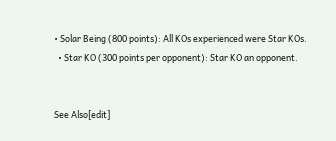• Solar Being (800 points): All KOs experienced were Star KOs.
  • Star KO (300 points per opponent): Star KO an opponent.


See Also[edit]